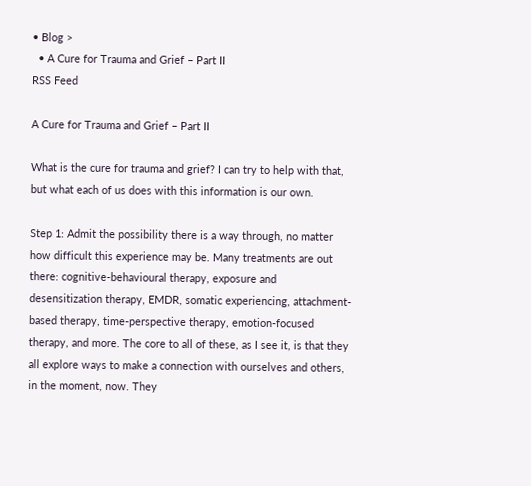• Blog >
  • A Cure for Trauma and Grief – Part II
RSS Feed

A Cure for Trauma and Grief – Part II

What is the cure for trauma and grief? I can try to help with that, but what each of us does with this information is our own.

Step 1: Admit the possibility there is a way through, no matter how difficult this experience may be. Many treatments are out there: cognitive-behavioural therapy, exposure and desensitization therapy, EMDR, somatic experiencing, attachment-based therapy, time-perspective therapy, emotion-focused therapy, and more. The core to all of these, as I see it, is that they all explore ways to make a connection with ourselves and others, in the moment, now. They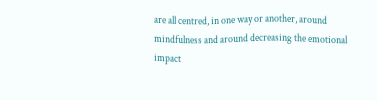are all centred, in one way or another, around mindfulness and around decreasing the emotional impact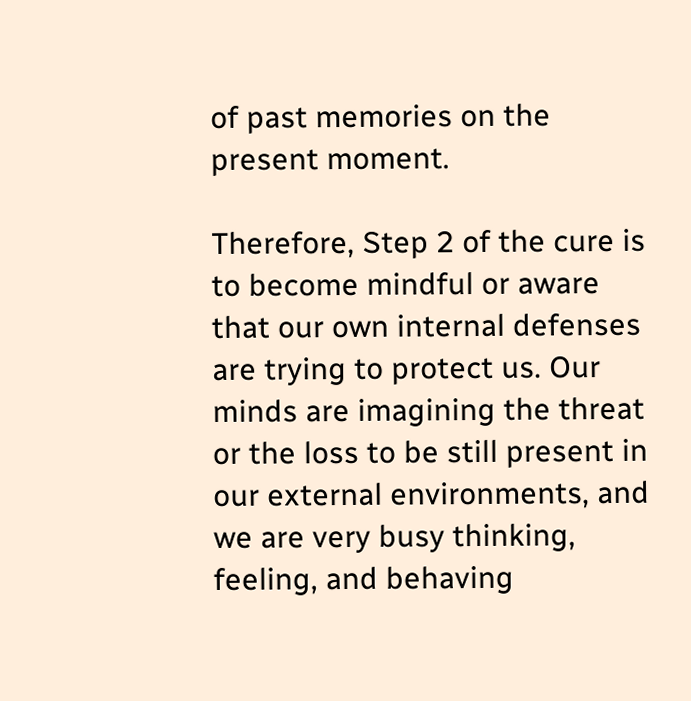of past memories on the present moment.

Therefore, Step 2 of the cure is to become mindful or aware that our own internal defenses are trying to protect us. Our minds are imagining the threat or the loss to be still present in our external environments, and we are very busy thinking, feeling, and behaving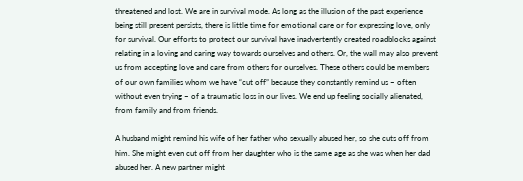threatened and lost. We are in survival mode. As long as the illusion of the past experience being still present persists, there is little time for emotional care or for expressing love, only for survival. Our efforts to protect our survival have inadvertently created roadblocks against relating in a loving and caring way towards ourselves and others. Or, the wall may also prevent us from accepting love and care from others for ourselves. These others could be members of our own families whom we have “cut off” because they constantly remind us – often without even trying – of a traumatic loss in our lives. We end up feeling socially alienated, from family and from friends.

A husband might remind his wife of her father who sexually abused her, so she cuts off from him. She might even cut off from her daughter who is the same age as she was when her dad abused her. A new partner might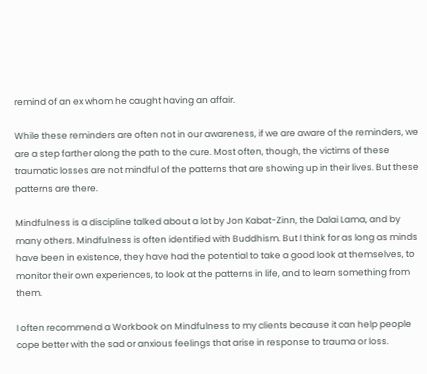remind of an ex whom he caught having an affair.

While these reminders are often not in our awareness, if we are aware of the reminders, we are a step farther along the path to the cure. Most often, though, the victims of these traumatic losses are not mindful of the patterns that are showing up in their lives. But these patterns are there.

Mindfulness is a discipline talked about a lot by Jon Kabat-Zinn, the Dalai Lama, and by many others. Mindfulness is often identified with Buddhism. But I think for as long as minds have been in existence, they have had the potential to take a good look at themselves, to monitor their own experiences, to look at the patterns in life, and to learn something from them.

I often recommend a Workbook on Mindfulness to my clients because it can help people cope better with the sad or anxious feelings that arise in response to trauma or loss.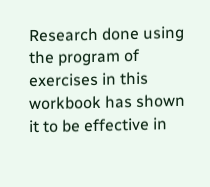Research done using the program of exercises in this workbook has shown it to be effective in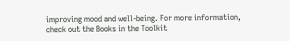improving mood and well-being. For more information, check out the Books in the Toolkit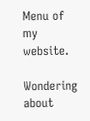Menu of my website.

Wondering about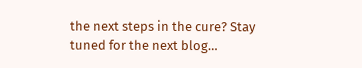the next steps in the cure? Stay tuned for the next blog…